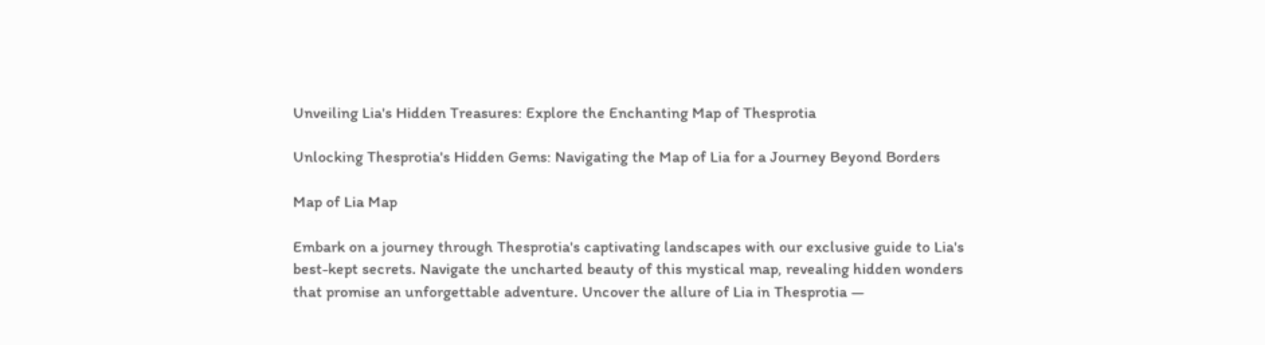Unveiling Lia's Hidden Treasures: Explore the Enchanting Map of Thesprotia

Unlocking Thesprotia's Hidden Gems: Navigating the Map of Lia for a Journey Beyond Borders

Map of Lia Map

Embark on a journey through Thesprotia's captivating landscapes with our exclusive guide to Lia's best-kept secrets. Navigate the uncharted beauty of this mystical map, revealing hidden wonders that promise an unforgettable adventure. Uncover the allure of Lia in Thesprotia —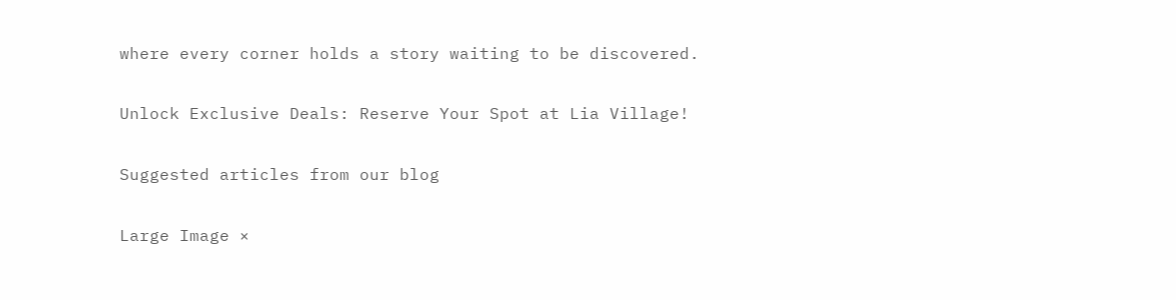where every corner holds a story waiting to be discovered.

Unlock Exclusive Deals: Reserve Your Spot at Lia Village!

Suggested articles from our blog

Large Image ×